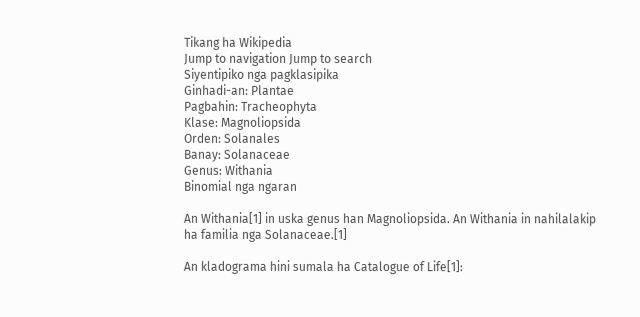Tikang ha Wikipedia
Jump to navigation Jump to search
Siyentipiko nga pagklasipika
Ginhadi-an: Plantae
Pagbahin: Tracheophyta
Klase: Magnoliopsida
Orden: Solanales
Banay: Solanaceae
Genus: Withania
Binomial nga ngaran

An Withania[1] in uska genus han Magnoliopsida. An Withania in nahilalakip ha familia nga Solanaceae.[1]

An kladograma hini sumala ha Catalogue of Life[1]: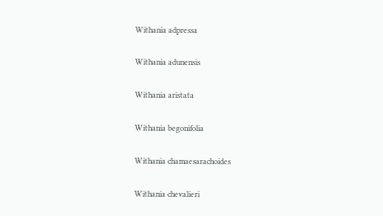Withania adpressa

Withania adunensis

Withania aristata

Withania begonifolia

Withania chamaesarachoides

Withania chevalieri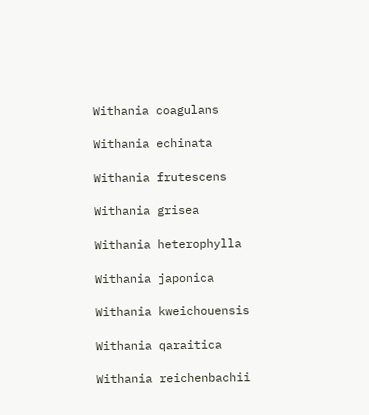Withania coagulans

Withania echinata

Withania frutescens

Withania grisea

Withania heterophylla

Withania japonica

Withania kweichouensis

Withania qaraitica

Withania reichenbachii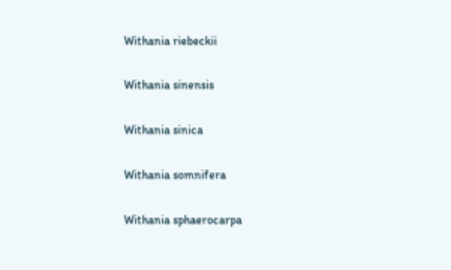Withania riebeckii

Withania sinensis

Withania sinica

Withania somnifera

Withania sphaerocarpa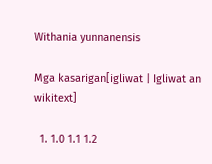Withania yunnanensis

Mga kasarigan[igliwat | Igliwat an wikitext]

  1. 1.0 1.1 1.2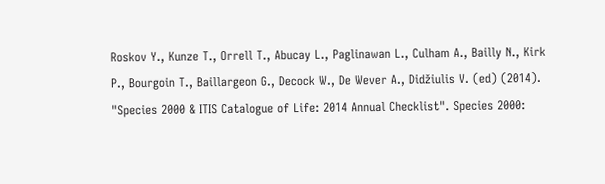Roskov Y., Kunze T., Orrell T., Abucay L., Paglinawan L., Culham A., Bailly N., Kirk P., Bourgoin T., Baillargeon G., Decock W., De Wever A., Didžiulis V. (ed) (2014). "Species 2000 & ITIS Catalogue of Life: 2014 Annual Checklist". Species 2000: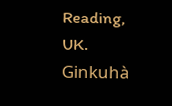Reading, UK. Ginkuhà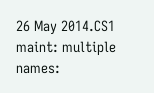26 May 2014.CS1 maint: multiple names: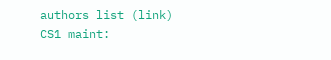authors list (link) CS1 maint: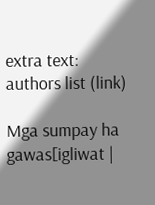extra text: authors list (link)

Mga sumpay ha gawas[igliwat |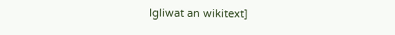Igliwat an wikitext]